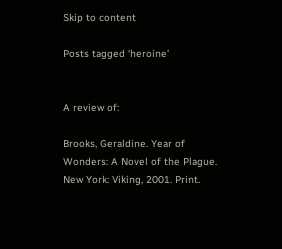Skip to content

Posts tagged ‘heroine’


A review of:

Brooks, Geraldine. Year of Wonders: A Novel of the Plague. New York: Viking, 2001. Print.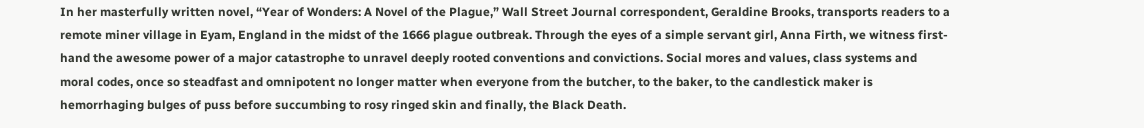In her masterfully written novel, “Year of Wonders: A Novel of the Plague,” Wall Street Journal correspondent, Geraldine Brooks, transports readers to a remote miner village in Eyam, England in the midst of the 1666 plague outbreak. Through the eyes of a simple servant girl, Anna Firth, we witness first-hand the awesome power of a major catastrophe to unravel deeply rooted conventions and convictions. Social mores and values, class systems and moral codes, once so steadfast and omnipotent no longer matter when everyone from the butcher, to the baker, to the candlestick maker is hemorrhaging bulges of puss before succumbing to rosy ringed skin and finally, the Black Death.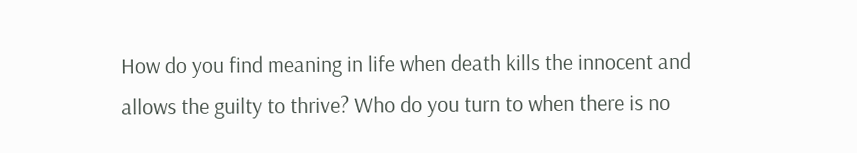How do you find meaning in life when death kills the innocent and allows the guilty to thrive? Who do you turn to when there is no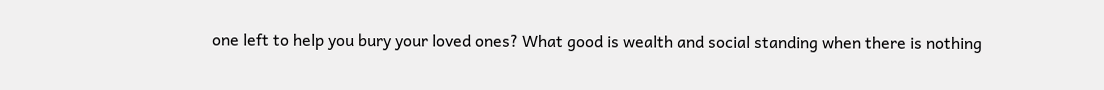one left to help you bury your loved ones? What good is wealth and social standing when there is nothing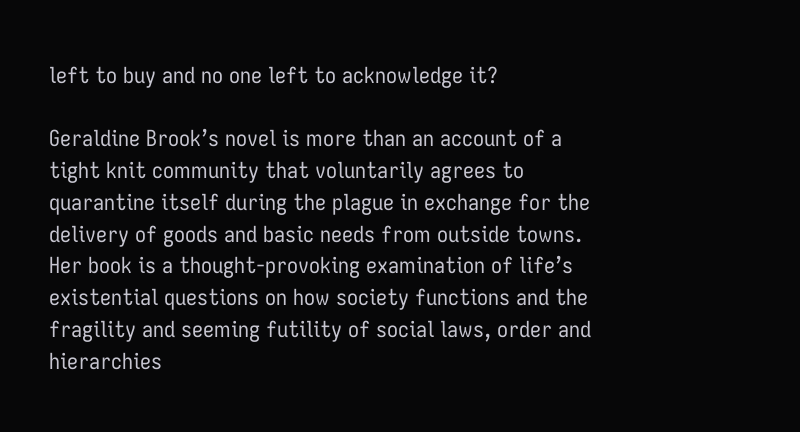left to buy and no one left to acknowledge it?

Geraldine Brook’s novel is more than an account of a tight knit community that voluntarily agrees to quarantine itself during the plague in exchange for the delivery of goods and basic needs from outside towns. Her book is a thought-provoking examination of life’s existential questions on how society functions and the fragility and seeming futility of social laws, order and hierarchies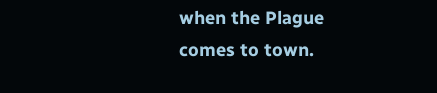when the Plague comes to town.